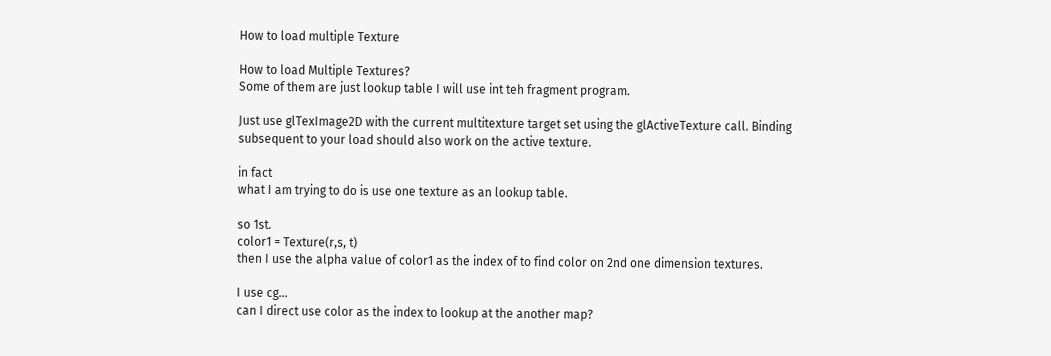How to load multiple Texture

How to load Multiple Textures?
Some of them are just lookup table I will use int teh fragment program.

Just use glTexImage2D with the current multitexture target set using the glActiveTexture call. Binding subsequent to your load should also work on the active texture.

in fact
what I am trying to do is use one texture as an lookup table.

so 1st.
color1 = Texture(r,s, t)
then I use the alpha value of color1 as the index of to find color on 2nd one dimension textures.

I use cg…
can I direct use color as the index to lookup at the another map?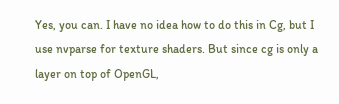Yes, you can. I have no idea how to do this in Cg, but I use nvparse for texture shaders. But since cg is only a layer on top of OpenGL,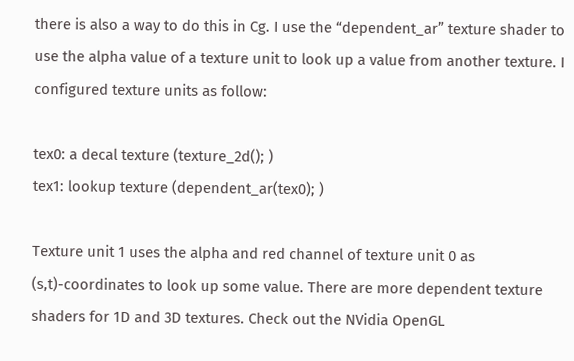there is also a way to do this in Cg. I use the “dependent_ar” texture shader to use the alpha value of a texture unit to look up a value from another texture. I configured texture units as follow:

tex0: a decal texture (texture_2d(); )
tex1: lookup texture (dependent_ar(tex0); )

Texture unit 1 uses the alpha and red channel of texture unit 0 as (s,t)-coordinates to look up some value. There are more dependent texture shaders for 1D and 3D textures. Check out the NVidia OpenGL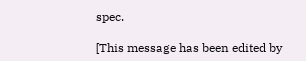spec.

[This message has been edited by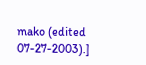mako (edited 07-27-2003).]